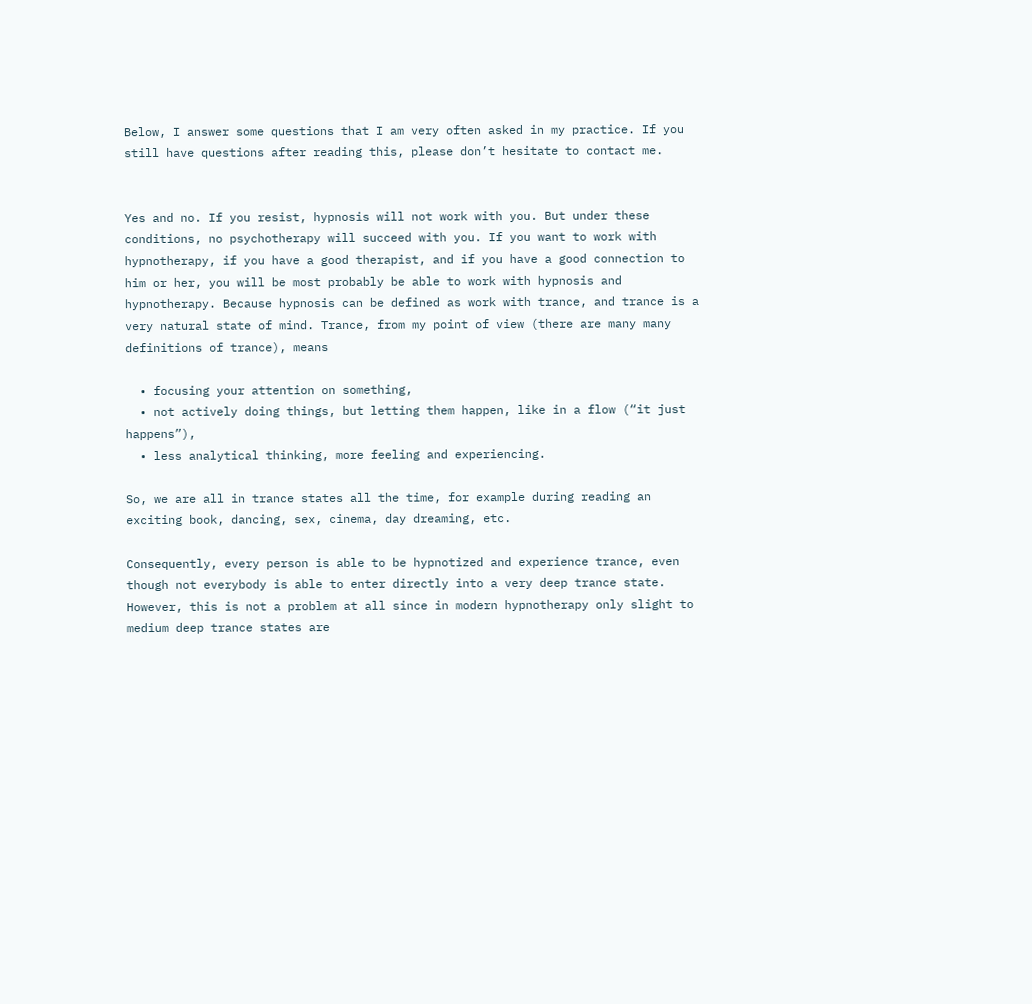Below, I answer some questions that I am very often asked in my practice. If you still have questions after reading this, please don’t hesitate to contact me.


Yes and no. If you resist, hypnosis will not work with you. But under these conditions, no psychotherapy will succeed with you. If you want to work with hypnotherapy, if you have a good therapist, and if you have a good connection to him or her, you will be most probably be able to work with hypnosis and hypnotherapy. Because hypnosis can be defined as work with trance, and trance is a very natural state of mind. Trance, from my point of view (there are many many definitions of trance), means

  • focusing your attention on something,
  • not actively doing things, but letting them happen, like in a flow (“it just happens”),
  • less analytical thinking, more feeling and experiencing.

So, we are all in trance states all the time, for example during reading an exciting book, dancing, sex, cinema, day dreaming, etc.

Consequently, every person is able to be hypnotized and experience trance, even though not everybody is able to enter directly into a very deep trance state. However, this is not a problem at all since in modern hypnotherapy only slight to medium deep trance states are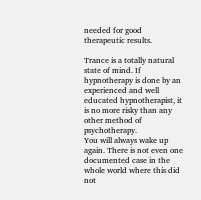needed for good therapeutic results.

Trance is a totally natural state of mind. If hypnotherapy is done by an experienced and well educated hypnotherapist, it is no more risky than any other method of psychotherapy.
You will always wake up again. There is not even one documented case in the whole world where this did not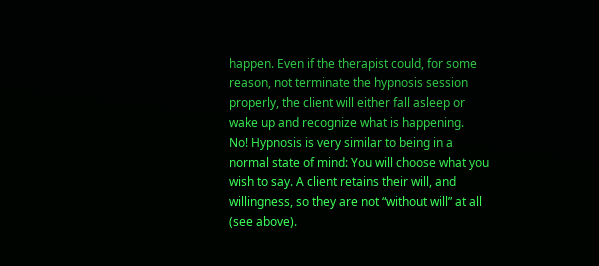happen. Even if the therapist could, for some reason, not terminate the hypnosis session properly, the client will either fall asleep or wake up and recognize what is happening.
No! Hypnosis is very similar to being in a normal state of mind: You will choose what you wish to say. A client retains their will, and willingness, so they are not “without will” at all (see above).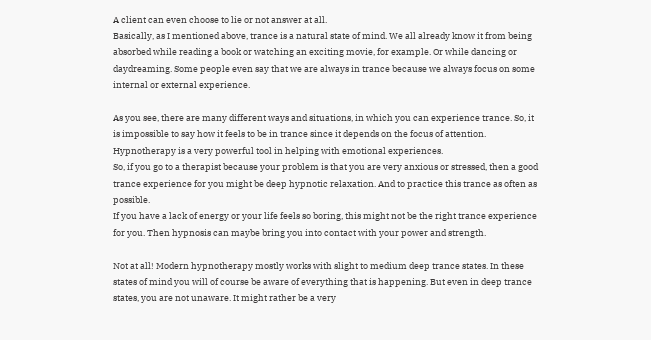A client can even choose to lie or not answer at all.
Basically, as I mentioned above, trance is a natural state of mind. We all already know it from being absorbed while reading a book or watching an exciting movie, for example. Or while dancing or daydreaming. Some people even say that we are always in trance because we always focus on some internal or external experience.

As you see, there are many different ways and situations, in which you can experience trance. So, it is impossible to say how it feels to be in trance since it depends on the focus of attention. Hypnotherapy is a very powerful tool in helping with emotional experiences.
So, if you go to a therapist because your problem is that you are very anxious or stressed, then a good trance experience for you might be deep hypnotic relaxation. And to practice this trance as often as possible.
If you have a lack of energy or your life feels so boring, this might not be the right trance experience for you. Then hypnosis can maybe bring you into contact with your power and strength.

Not at all! Modern hypnotherapy mostly works with slight to medium deep trance states. In these states of mind you will of course be aware of everything that is happening. But even in deep trance states, you are not unaware. It might rather be a very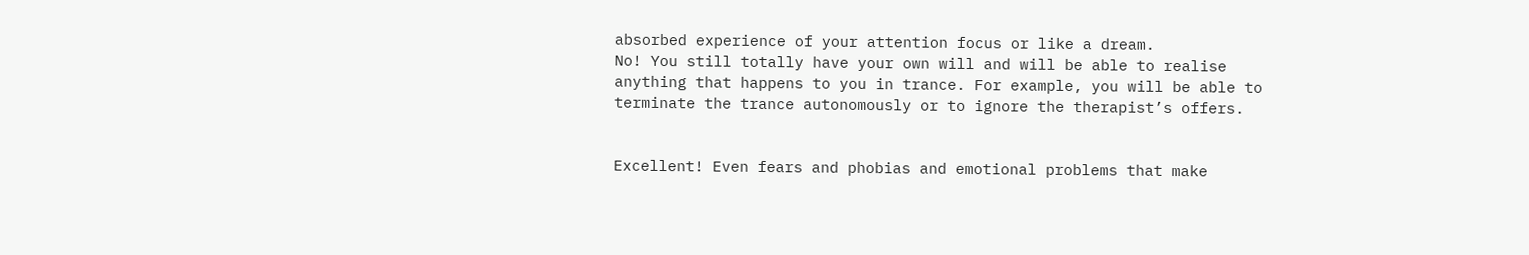absorbed experience of your attention focus or like a dream.
No! You still totally have your own will and will be able to realise anything that happens to you in trance. For example, you will be able to terminate the trance autonomously or to ignore the therapist’s offers.


Excellent! Even fears and phobias and emotional problems that make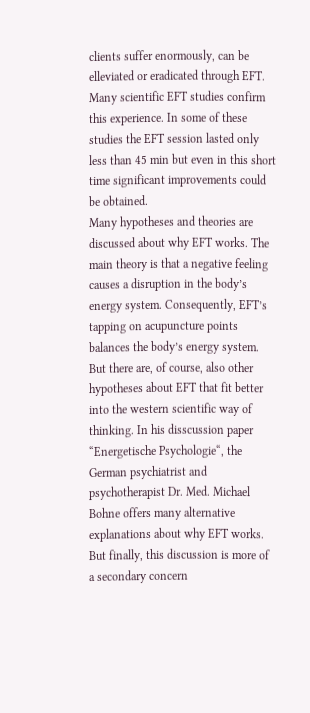clients suffer enormously, can be elleviated or eradicated through EFT. Many scientific EFT studies confirm this experience. In some of these studies the EFT session lasted only less than 45 min but even in this short time significant improvements could be obtained.
Many hypotheses and theories are discussed about why EFT works. The main theory is that a negative feeling causes a disruption in the body’s energy system. Consequently, EFT’s tapping on acupuncture points balances the body’s energy system. But there are, of course, also other hypotheses about EFT that fit better into the western scientific way of thinking. In his disscussion paper “Energetische Psychologie“, the German psychiatrist and psychotherapist Dr. Med. Michael Bohne offers many alternative explanations about why EFT works. But finally, this discussion is more of a secondary concern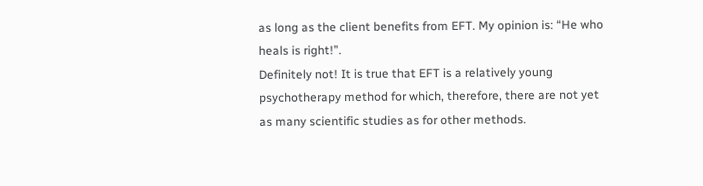as long as the client benefits from EFT. My opinion is: “He who heals is right!”.
Definitely not! It is true that EFT is a relatively young psychotherapy method for which, therefore, there are not yet as many scientific studies as for other methods.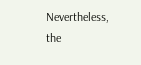Nevertheless, the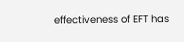effectiveness of EFT has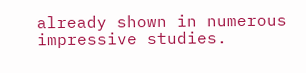already shown in numerous impressive studies.